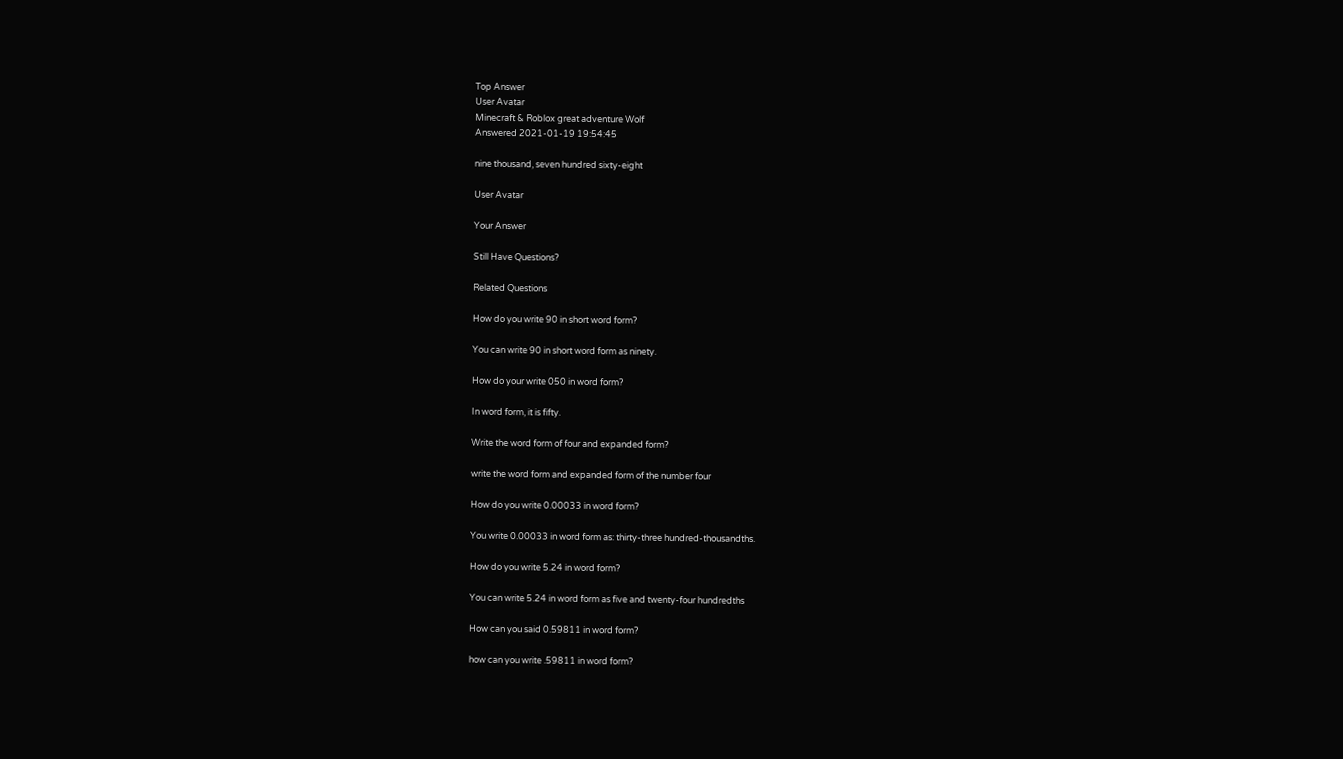Top Answer
User Avatar
Minecraft & Roblox great adventure Wolf
Answered 2021-01-19 19:54:45

nine thousand, seven hundred sixty-eight

User Avatar

Your Answer

Still Have Questions?

Related Questions

How do you write 90 in short word form?

You can write 90 in short word form as ninety.

How do your write 050 in word form?

In word form, it is fifty.

Write the word form of four and expanded form?

write the word form and expanded form of the number four

How do you write 0.00033 in word form?

You write 0.00033 in word form as: thirty-three hundred-thousandths.

How do you write 5.24 in word form?

You can write 5.24 in word form as five and twenty-four hundredths

How can you said 0.59811 in word form?

how can you write .59811 in word form?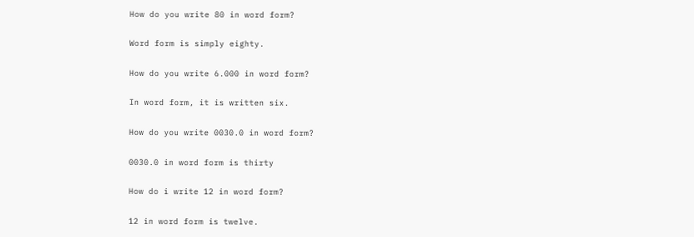How do you write 80 in word form?

Word form is simply eighty.

How do you write 6.000 in word form?

In word form, it is written six.

How do you write 0030.0 in word form?

0030.0 in word form is thirty

How do i write 12 in word form?

12 in word form is twelve.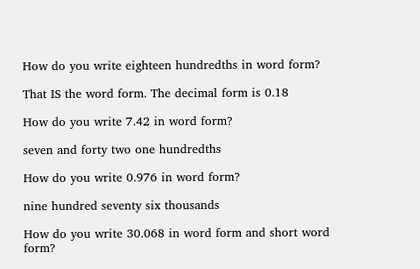How do you write eighteen hundredths in word form?

That IS the word form. The decimal form is 0.18

How do you write 7.42 in word form?

seven and forty two one hundredths

How do you write 0.976 in word form?

nine hundred seventy six thousands

How do you write 30.068 in word form and short word form?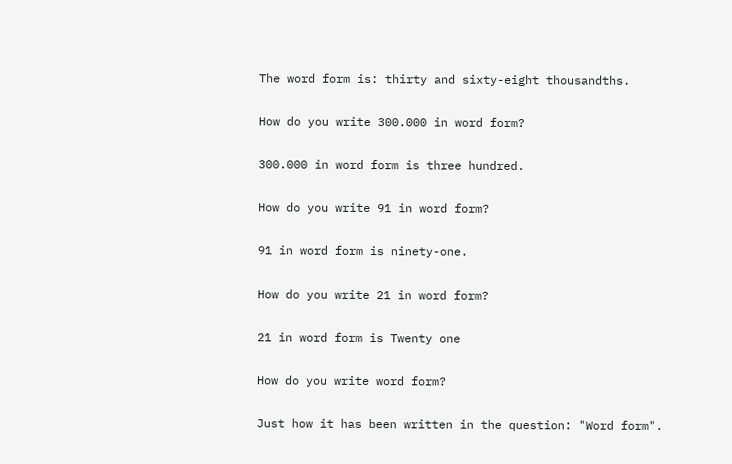The word form is: thirty and sixty-eight thousandths.

How do you write 300.000 in word form?

300.000 in word form is three hundred.

How do you write 91 in word form?

91 in word form is ninety-one.

How do you write 21 in word form?

21 in word form is Twenty one

How do you write word form?

Just how it has been written in the question: "Word form".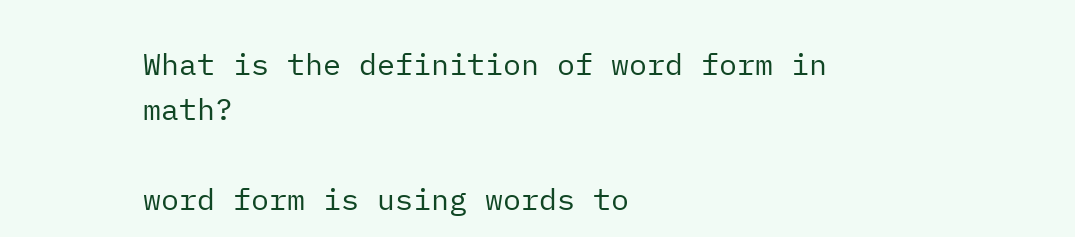What is the definition of word form in math?

word form is using words to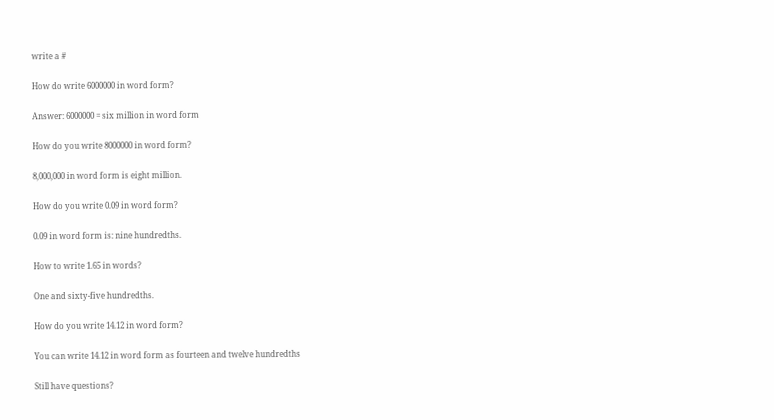write a #

How do write 6000000 in word form?

Answer: 6000000 = six million in word form

How do you write 8000000 in word form?

8,000,000 in word form is eight million.

How do you write 0.09 in word form?

0.09 in word form is: nine hundredths.

How to write 1.65 in words?

One and sixty-five hundredths.

How do you write 14.12 in word form?

You can write 14.12 in word form as fourteen and twelve hundredths

Still have questions?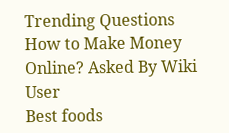Trending Questions
How to Make Money Online? Asked By Wiki User
Best foods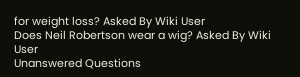for weight loss? Asked By Wiki User
Does Neil Robertson wear a wig? Asked By Wiki User
Unanswered Questions